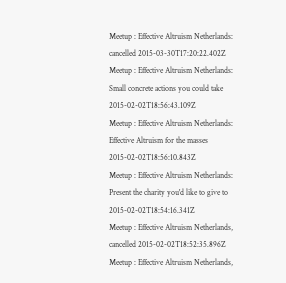Meetup : Effective Altruism Netherlands: cancelled 2015-03-30T17:20:22.402Z
Meetup : Effective Altruism Netherlands: Small concrete actions you could take 2015-02-02T18:56:43.109Z
Meetup : Effective Altruism Netherlands: Effective Altruism for the masses 2015-02-02T18:56:10.843Z
Meetup : Effective Altruism Netherlands: Present the charity you'd like to give to 2015-02-02T18:54:16.341Z
Meetup : Effective Altruism Netherlands, cancelled 2015-02-02T18:52:35.896Z
Meetup : Effective Altruism Netherlands,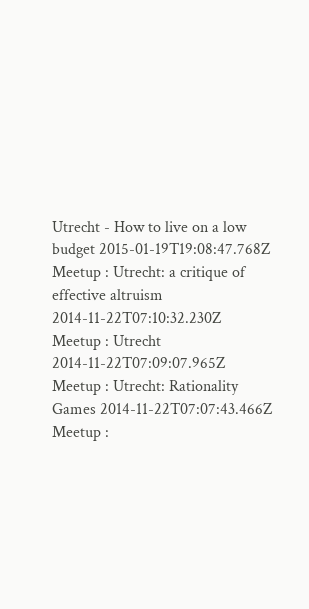Utrecht - How to live on a low budget 2015-01-19T19:08:47.768Z
Meetup : Utrecht: a critique of effective altruism 2014-11-22T07:10:32.230Z
Meetup : Utrecht 2014-11-22T07:09:07.965Z
Meetup : Utrecht: Rationality Games 2014-11-22T07:07:43.466Z
Meetup :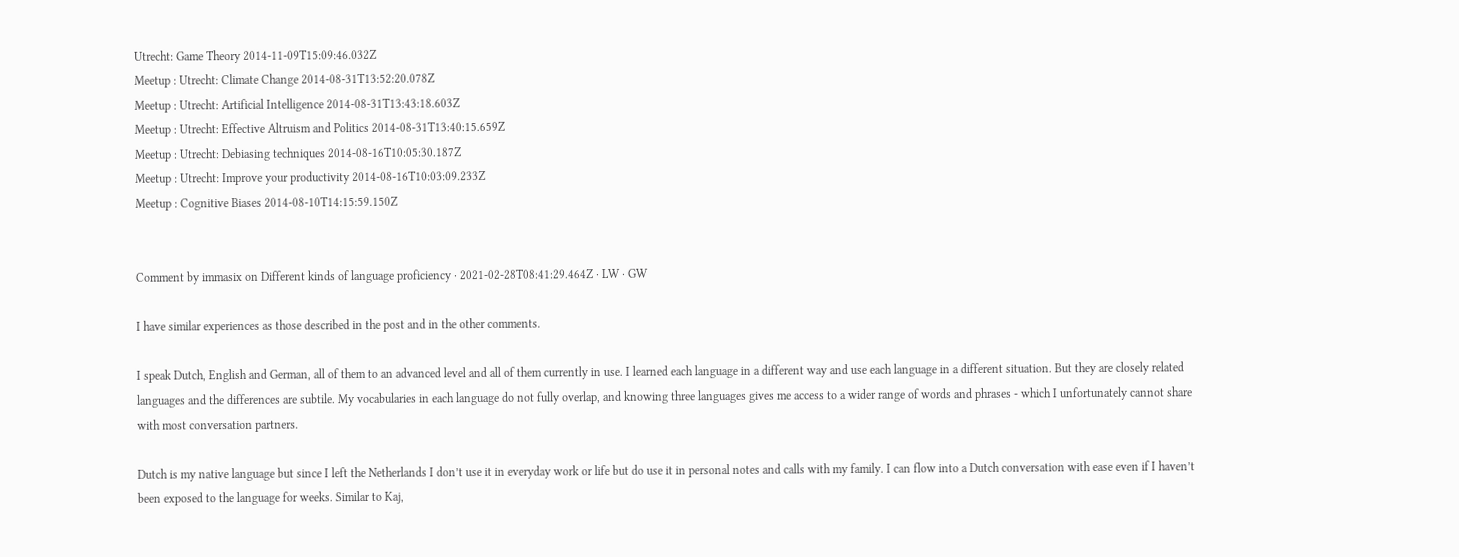Utrecht: Game Theory 2014-11-09T15:09:46.032Z
Meetup : Utrecht: Climate Change 2014-08-31T13:52:20.078Z
Meetup : Utrecht: Artificial Intelligence 2014-08-31T13:43:18.603Z
Meetup : Utrecht: Effective Altruism and Politics 2014-08-31T13:40:15.659Z
Meetup : Utrecht: Debiasing techniques 2014-08-16T10:05:30.187Z
Meetup : Utrecht: Improve your productivity 2014-08-16T10:03:09.233Z
Meetup : Cognitive Biases 2014-08-10T14:15:59.150Z


Comment by immasix on Different kinds of language proficiency · 2021-02-28T08:41:29.464Z · LW · GW

I have similar experiences as those described in the post and in the other comments.

I speak Dutch, English and German, all of them to an advanced level and all of them currently in use. I learned each language in a different way and use each language in a different situation. But they are closely related languages and the differences are subtile. My vocabularies in each language do not fully overlap, and knowing three languages gives me access to a wider range of words and phrases - which I unfortunately cannot share with most conversation partners.

Dutch is my native language but since I left the Netherlands I don’t use it in everyday work or life but do use it in personal notes and calls with my family. I can flow into a Dutch conversation with ease even if I haven’t been exposed to the language for weeks. Similar to Kaj,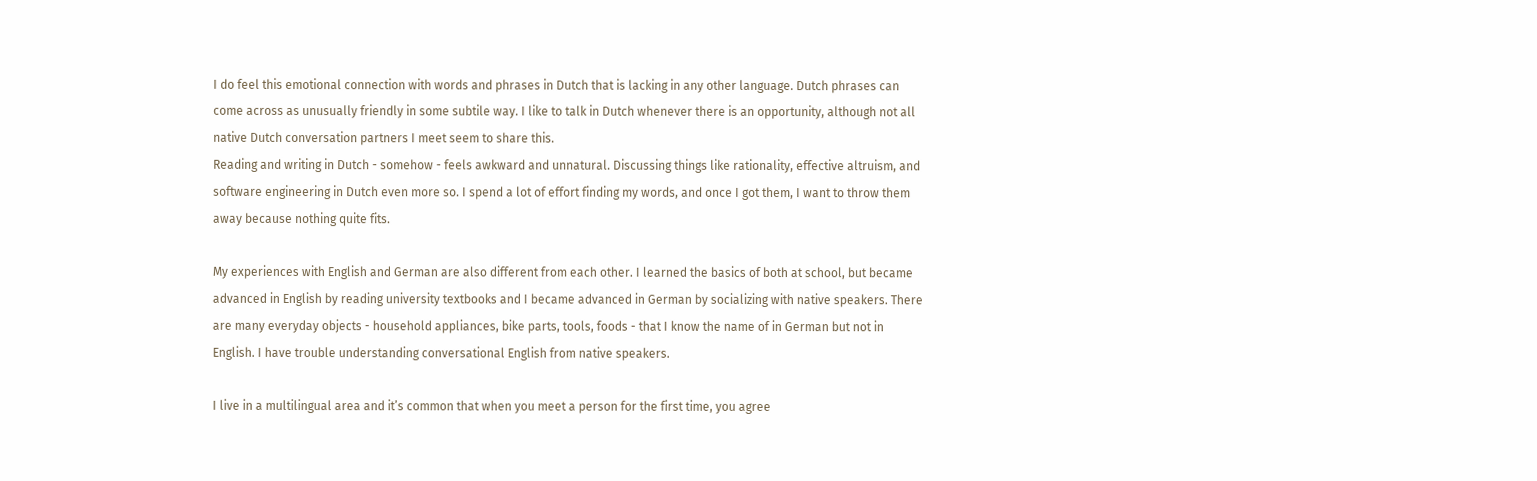I do feel this emotional connection with words and phrases in Dutch that is lacking in any other language. Dutch phrases can come across as unusually friendly in some subtile way. I like to talk in Dutch whenever there is an opportunity, although not all native Dutch conversation partners I meet seem to share this.
Reading and writing in Dutch - somehow - feels awkward and unnatural. Discussing things like rationality, effective altruism, and software engineering in Dutch even more so. I spend a lot of effort finding my words, and once I got them, I want to throw them away because nothing quite fits.

My experiences with English and German are also different from each other. I learned the basics of both at school, but became advanced in English by reading university textbooks and I became advanced in German by socializing with native speakers. There are many everyday objects - household appliances, bike parts, tools, foods - that I know the name of in German but not in English. I have trouble understanding conversational English from native speakers.

I live in a multilingual area and it’s common that when you meet a person for the first time, you agree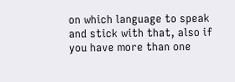on which language to speak and stick with that, also if you have more than one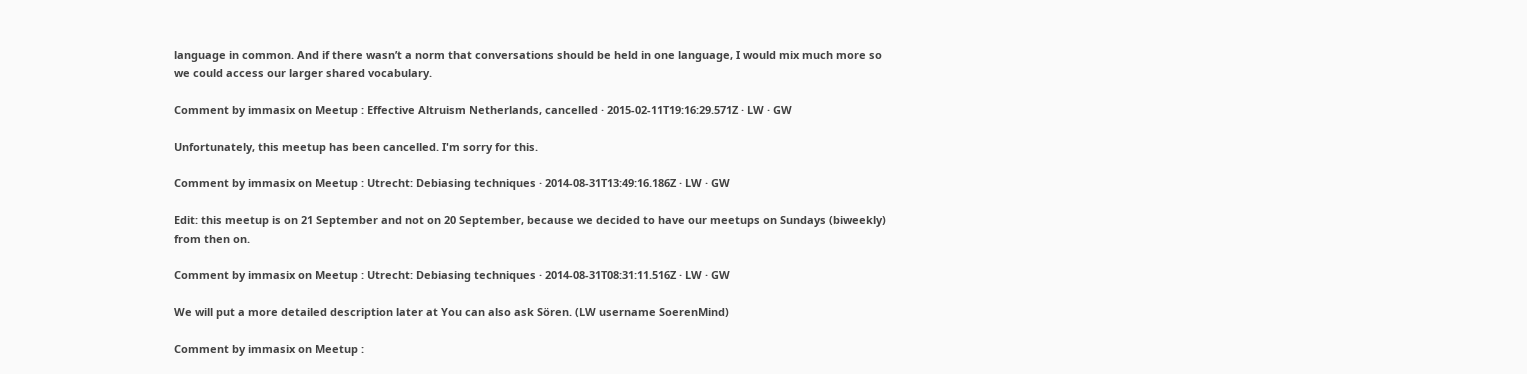language in common. And if there wasn’t a norm that conversations should be held in one language, I would mix much more so we could access our larger shared vocabulary.

Comment by immasix on Meetup : Effective Altruism Netherlands, cancelled · 2015-02-11T19:16:29.571Z · LW · GW

Unfortunately, this meetup has been cancelled. I'm sorry for this.

Comment by immasix on Meetup : Utrecht: Debiasing techniques · 2014-08-31T13:49:16.186Z · LW · GW

Edit: this meetup is on 21 September and not on 20 September, because we decided to have our meetups on Sundays (biweekly) from then on.

Comment by immasix on Meetup : Utrecht: Debiasing techniques · 2014-08-31T08:31:11.516Z · LW · GW

We will put a more detailed description later at You can also ask Sören. (LW username SoerenMind)

Comment by immasix on Meetup :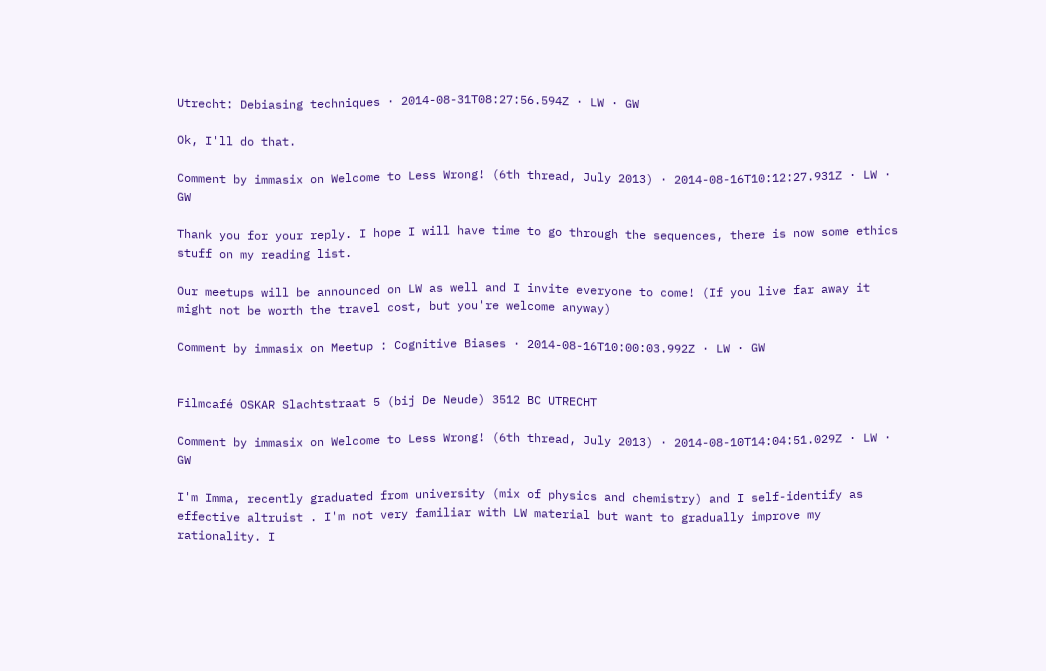Utrecht: Debiasing techniques · 2014-08-31T08:27:56.594Z · LW · GW

Ok, I'll do that.

Comment by immasix on Welcome to Less Wrong! (6th thread, July 2013) · 2014-08-16T10:12:27.931Z · LW · GW

Thank you for your reply. I hope I will have time to go through the sequences, there is now some ethics stuff on my reading list.

Our meetups will be announced on LW as well and I invite everyone to come! (If you live far away it might not be worth the travel cost, but you're welcome anyway)

Comment by immasix on Meetup : Cognitive Biases · 2014-08-16T10:00:03.992Z · LW · GW


Filmcafé OSKAR Slachtstraat 5 (bij De Neude) 3512 BC UTRECHT

Comment by immasix on Welcome to Less Wrong! (6th thread, July 2013) · 2014-08-10T14:04:51.029Z · LW · GW

I'm Imma, recently graduated from university (mix of physics and chemistry) and I self-identify as effective altruist . I'm not very familiar with LW material but want to gradually improve my rationality. I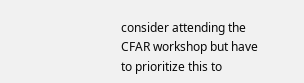consider attending the CFAR workshop but have to prioritize this to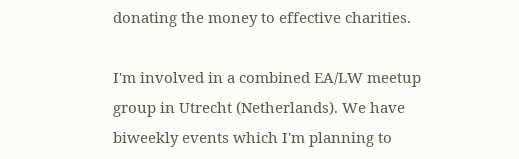donating the money to effective charities.

I'm involved in a combined EA/LW meetup group in Utrecht (Netherlands). We have biweekly events which I'm planning to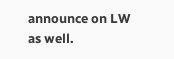announce on LW as well.